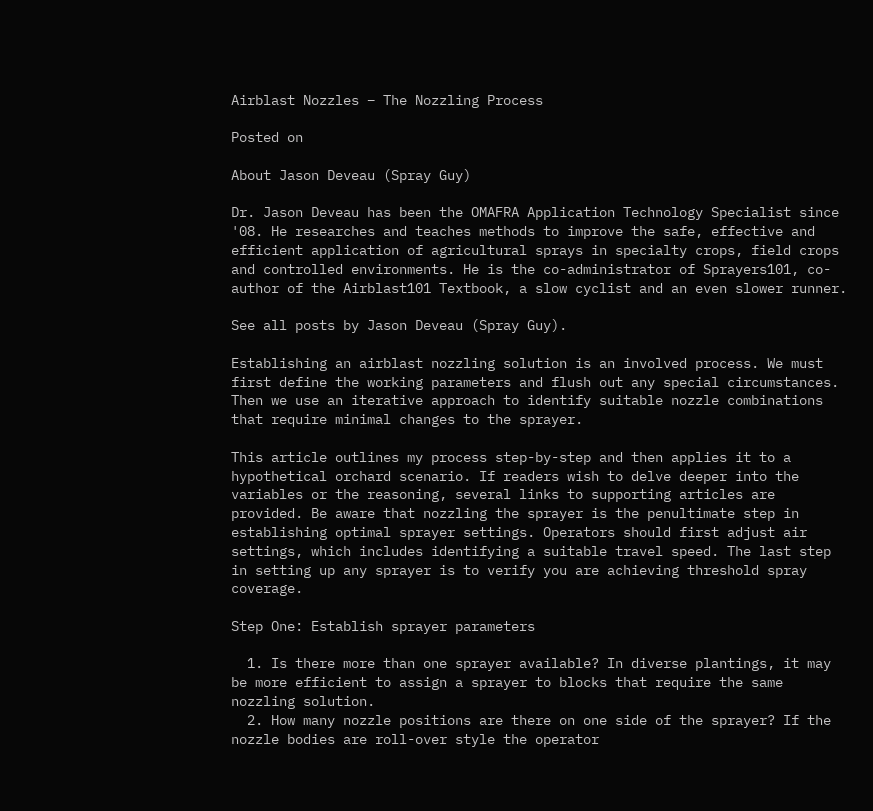Airblast Nozzles – The Nozzling Process

Posted on

About Jason Deveau (Spray Guy)

Dr. Jason Deveau has been the OMAFRA Application Technology Specialist since '08. He researches and teaches methods to improve the safe, effective and efficient application of agricultural sprays in specialty crops, field crops and controlled environments. He is the co-administrator of Sprayers101, co-author of the Airblast101 Textbook, a slow cyclist and an even slower runner.

See all posts by Jason Deveau (Spray Guy).

Establishing an airblast nozzling solution is an involved process. We must first define the working parameters and flush out any special circumstances. Then we use an iterative approach to identify suitable nozzle combinations that require minimal changes to the sprayer.

This article outlines my process step-by-step and then applies it to a hypothetical orchard scenario. If readers wish to delve deeper into the variables or the reasoning, several links to supporting articles are provided. Be aware that nozzling the sprayer is the penultimate step in establishing optimal sprayer settings. Operators should first adjust air settings, which includes identifying a suitable travel speed. The last step in setting up any sprayer is to verify you are achieving threshold spray coverage.

Step One: Establish sprayer parameters

  1. Is there more than one sprayer available? In diverse plantings, it may be more efficient to assign a sprayer to blocks that require the same nozzling solution.
  2. How many nozzle positions are there on one side of the sprayer? If the nozzle bodies are roll-over style the operator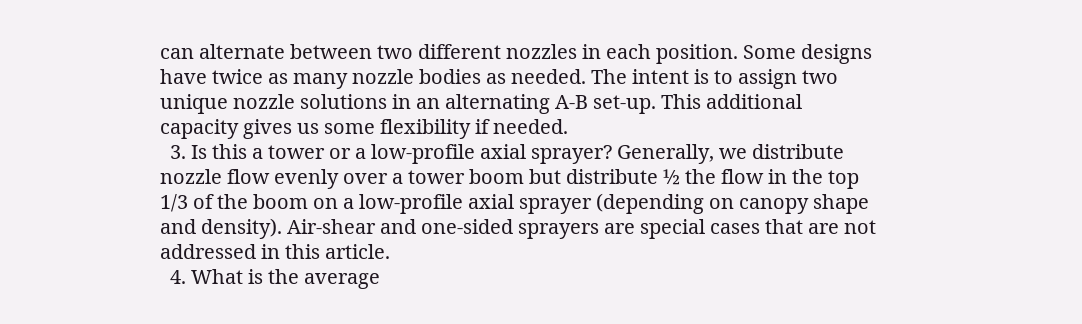can alternate between two different nozzles in each position. Some designs have twice as many nozzle bodies as needed. The intent is to assign two unique nozzle solutions in an alternating A-B set-up. This additional capacity gives us some flexibility if needed.
  3. Is this a tower or a low-profile axial sprayer? Generally, we distribute nozzle flow evenly over a tower boom but distribute ½ the flow in the top 1/3 of the boom on a low-profile axial sprayer (depending on canopy shape and density). Air-shear and one-sided sprayers are special cases that are not addressed in this article.
  4. What is the average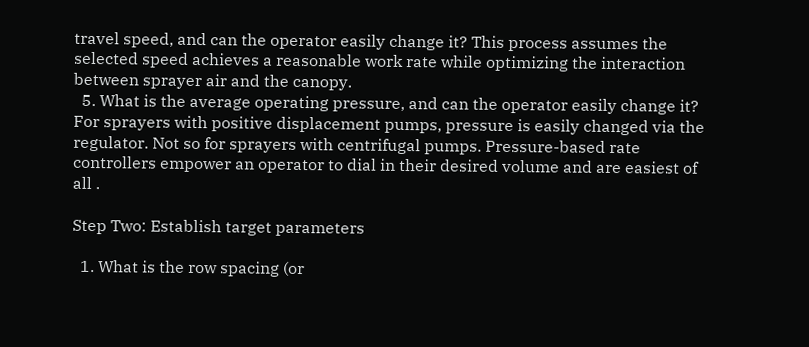travel speed, and can the operator easily change it? This process assumes the selected speed achieves a reasonable work rate while optimizing the interaction between sprayer air and the canopy.
  5. What is the average operating pressure, and can the operator easily change it? For sprayers with positive displacement pumps, pressure is easily changed via the regulator. Not so for sprayers with centrifugal pumps. Pressure-based rate controllers empower an operator to dial in their desired volume and are easiest of all .

Step Two: Establish target parameters

  1. What is the row spacing (or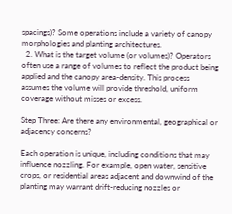spacings)? Some operations include a variety of canopy morphologies and planting architectures.
  2. What is the target volume (or volumes)? Operators often use a range of volumes to reflect the product being applied and the canopy area-density. This process assumes the volume will provide threshold, uniform coverage without misses or excess.

Step Three: Are there any environmental, geographical or adjacency concerns?

Each operation is unique, including conditions that may influence nozzling. For example, open water, sensitive crops, or residential areas adjacent and downwind of the planting may warrant drift-reducing nozzles or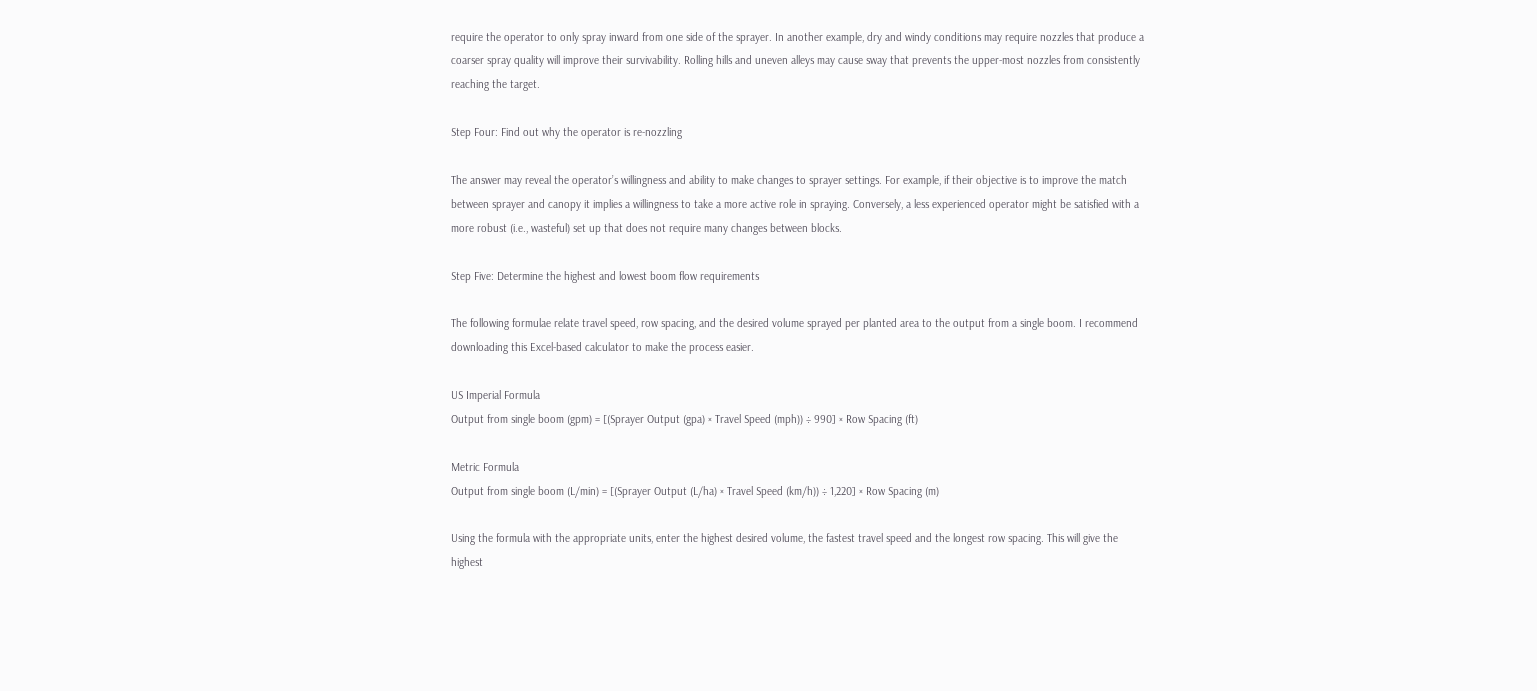require the operator to only spray inward from one side of the sprayer. In another example, dry and windy conditions may require nozzles that produce a coarser spray quality will improve their survivability. Rolling hills and uneven alleys may cause sway that prevents the upper-most nozzles from consistently reaching the target.

Step Four: Find out why the operator is re-nozzling

The answer may reveal the operator’s willingness and ability to make changes to sprayer settings. For example, if their objective is to improve the match between sprayer and canopy it implies a willingness to take a more active role in spraying. Conversely, a less experienced operator might be satisfied with a more robust (i.e., wasteful) set up that does not require many changes between blocks.

Step Five: Determine the highest and lowest boom flow requirements

The following formulae relate travel speed, row spacing, and the desired volume sprayed per planted area to the output from a single boom. I recommend downloading this Excel-based calculator to make the process easier.

US Imperial Formula
Output from single boom (gpm) = [(Sprayer Output (gpa) × Travel Speed (mph)) ÷ 990] × Row Spacing (ft)

Metric Formula
Output from single boom (L/min) = [(Sprayer Output (L/ha) × Travel Speed (km/h)) ÷ 1,220] × Row Spacing (m)

Using the formula with the appropriate units, enter the highest desired volume, the fastest travel speed and the longest row spacing. This will give the highest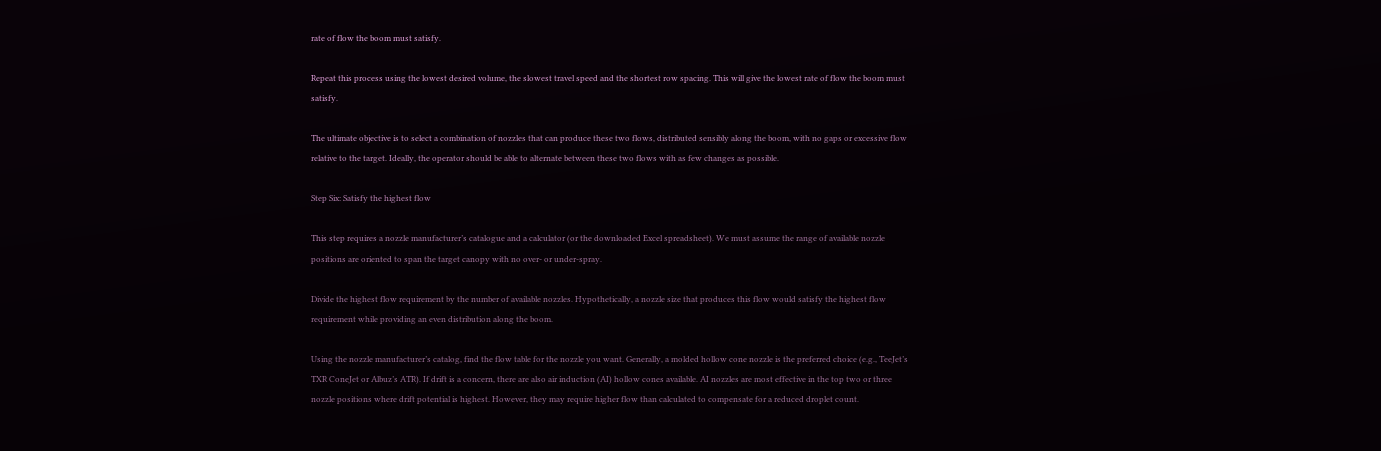rate of flow the boom must satisfy.

Repeat this process using the lowest desired volume, the slowest travel speed and the shortest row spacing. This will give the lowest rate of flow the boom must satisfy.

The ultimate objective is to select a combination of nozzles that can produce these two flows, distributed sensibly along the boom, with no gaps or excessive flow relative to the target. Ideally, the operator should be able to alternate between these two flows with as few changes as possible.

Step Six: Satisfy the highest flow

This step requires a nozzle manufacturer’s catalogue and a calculator (or the downloaded Excel spreadsheet). We must assume the range of available nozzle positions are oriented to span the target canopy with no over- or under-spray.

Divide the highest flow requirement by the number of available nozzles. Hypothetically, a nozzle size that produces this flow would satisfy the highest flow requirement while providing an even distribution along the boom.

Using the nozzle manufacturer’s catalog, find the flow table for the nozzle you want. Generally, a molded hollow cone nozzle is the preferred choice (e.g., TeeJet’s TXR ConeJet or Albuz’s ATR). If drift is a concern, there are also air induction (AI) hollow cones available. AI nozzles are most effective in the top two or three nozzle positions where drift potential is highest. However, they may require higher flow than calculated to compensate for a reduced droplet count.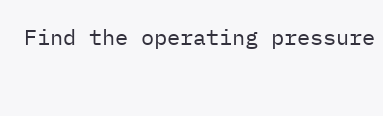Find the operating pressure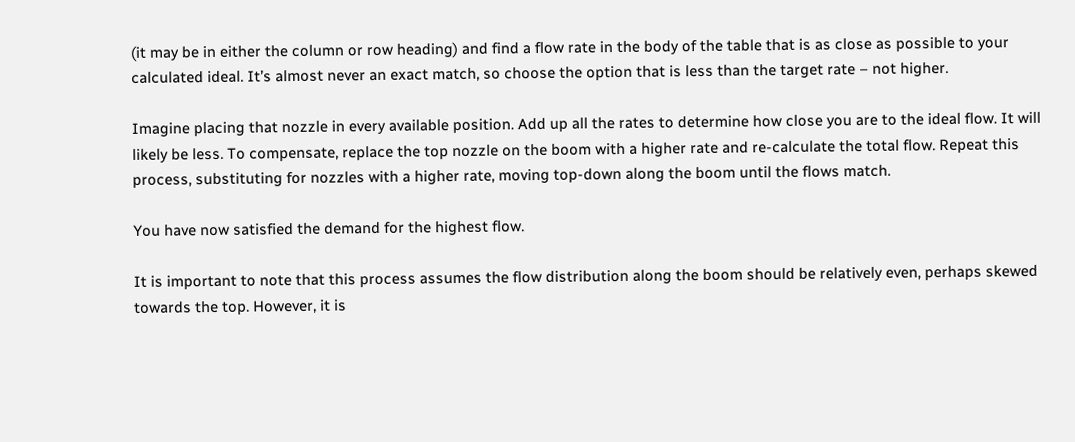(it may be in either the column or row heading) and find a flow rate in the body of the table that is as close as possible to your calculated ideal. It’s almost never an exact match, so choose the option that is less than the target rate – not higher.

Imagine placing that nozzle in every available position. Add up all the rates to determine how close you are to the ideal flow. It will likely be less. To compensate, replace the top nozzle on the boom with a higher rate and re-calculate the total flow. Repeat this process, substituting for nozzles with a higher rate, moving top-down along the boom until the flows match.

You have now satisfied the demand for the highest flow.

It is important to note that this process assumes the flow distribution along the boom should be relatively even, perhaps skewed towards the top. However, it is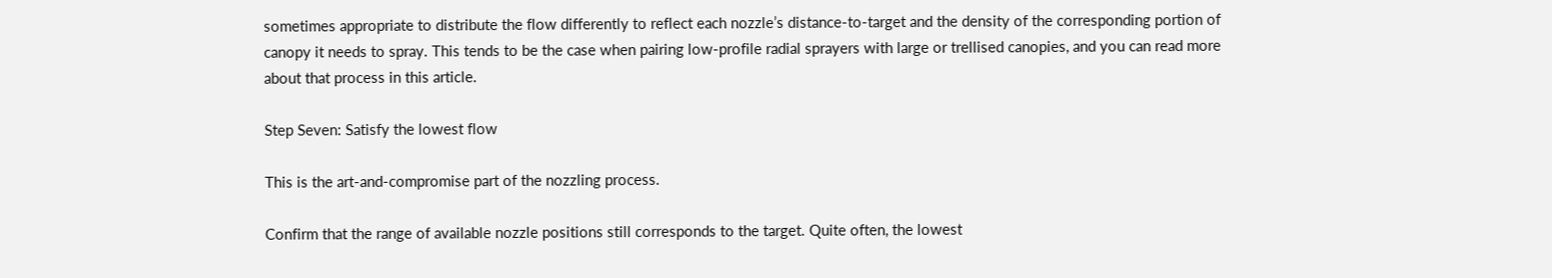sometimes appropriate to distribute the flow differently to reflect each nozzle’s distance-to-target and the density of the corresponding portion of canopy it needs to spray. This tends to be the case when pairing low-profile radial sprayers with large or trellised canopies, and you can read more about that process in this article.

Step Seven: Satisfy the lowest flow

This is the art-and-compromise part of the nozzling process.

Confirm that the range of available nozzle positions still corresponds to the target. Quite often, the lowest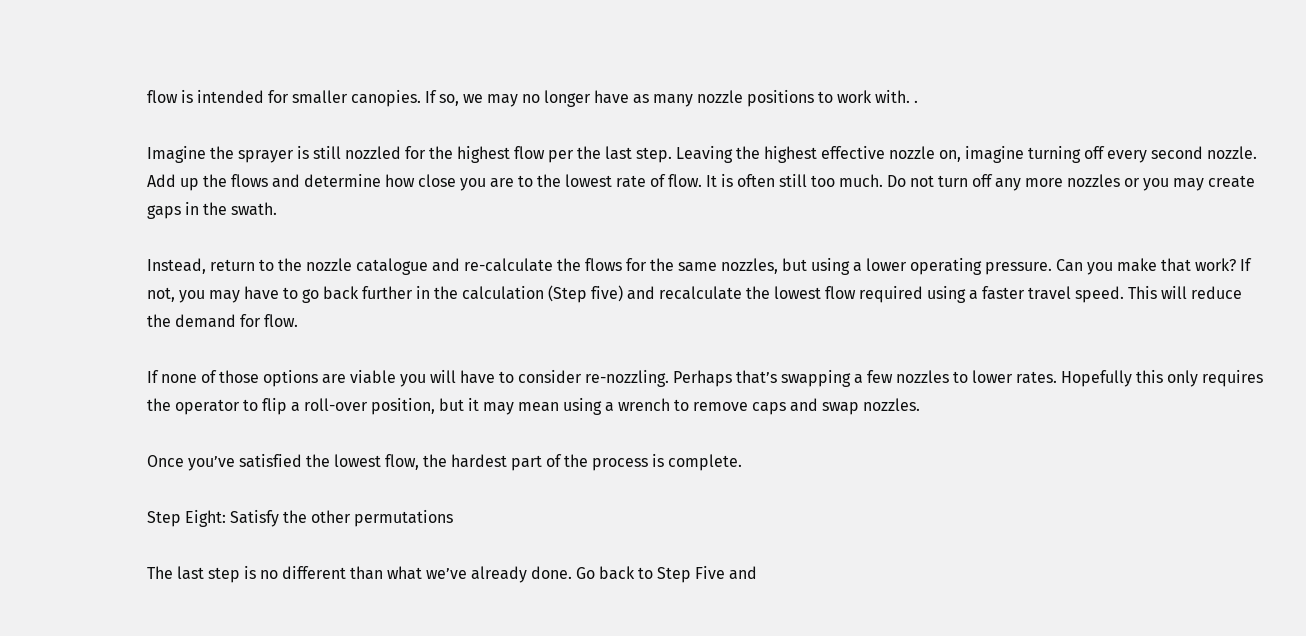flow is intended for smaller canopies. If so, we may no longer have as many nozzle positions to work with. .

Imagine the sprayer is still nozzled for the highest flow per the last step. Leaving the highest effective nozzle on, imagine turning off every second nozzle. Add up the flows and determine how close you are to the lowest rate of flow. It is often still too much. Do not turn off any more nozzles or you may create gaps in the swath.

Instead, return to the nozzle catalogue and re-calculate the flows for the same nozzles, but using a lower operating pressure. Can you make that work? If not, you may have to go back further in the calculation (Step five) and recalculate the lowest flow required using a faster travel speed. This will reduce the demand for flow.

If none of those options are viable you will have to consider re-nozzling. Perhaps that’s swapping a few nozzles to lower rates. Hopefully this only requires the operator to flip a roll-over position, but it may mean using a wrench to remove caps and swap nozzles.

Once you’ve satisfied the lowest flow, the hardest part of the process is complete.

Step Eight: Satisfy the other permutations

The last step is no different than what we’ve already done. Go back to Step Five and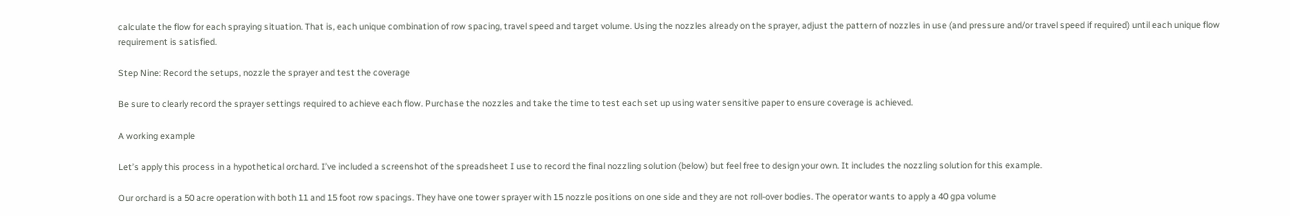calculate the flow for each spraying situation. That is, each unique combination of row spacing, travel speed and target volume. Using the nozzles already on the sprayer, adjust the pattern of nozzles in use (and pressure and/or travel speed if required) until each unique flow requirement is satisfied.

Step Nine: Record the setups, nozzle the sprayer and test the coverage

Be sure to clearly record the sprayer settings required to achieve each flow. Purchase the nozzles and take the time to test each set up using water sensitive paper to ensure coverage is achieved.

A working example

Let’s apply this process in a hypothetical orchard. I’ve included a screenshot of the spreadsheet I use to record the final nozzling solution (below) but feel free to design your own. It includes the nozzling solution for this example.

Our orchard is a 50 acre operation with both 11 and 15 foot row spacings. They have one tower sprayer with 15 nozzle positions on one side and they are not roll-over bodies. The operator wants to apply a 40 gpa volume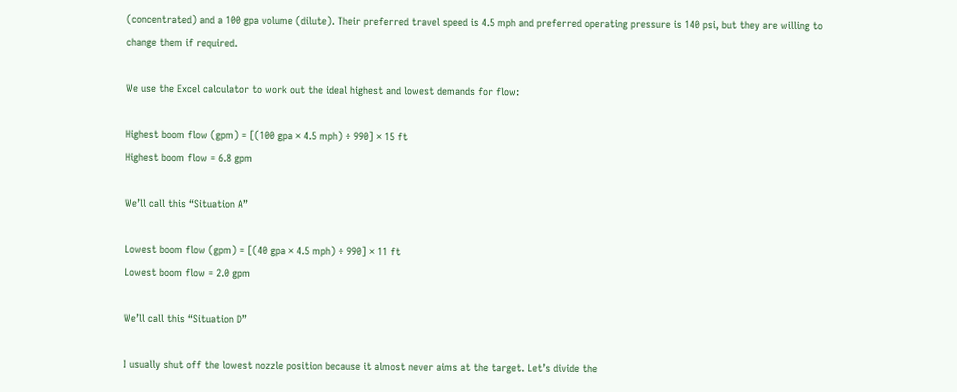(concentrated) and a 100 gpa volume (dilute). Their preferred travel speed is 4.5 mph and preferred operating pressure is 140 psi, but they are willing to change them if required.

We use the Excel calculator to work out the ideal highest and lowest demands for flow:

Highest boom flow (gpm) = [(100 gpa × 4.5 mph) ÷ 990] × 15 ft
Highest boom flow = 6.8 gpm

We’ll call this “Situation A”

Lowest boom flow (gpm) = [(40 gpa × 4.5 mph) ÷ 990] × 11 ft
Lowest boom flow = 2.0 gpm

We’ll call this “Situation D”

I usually shut off the lowest nozzle position because it almost never aims at the target. Let’s divide the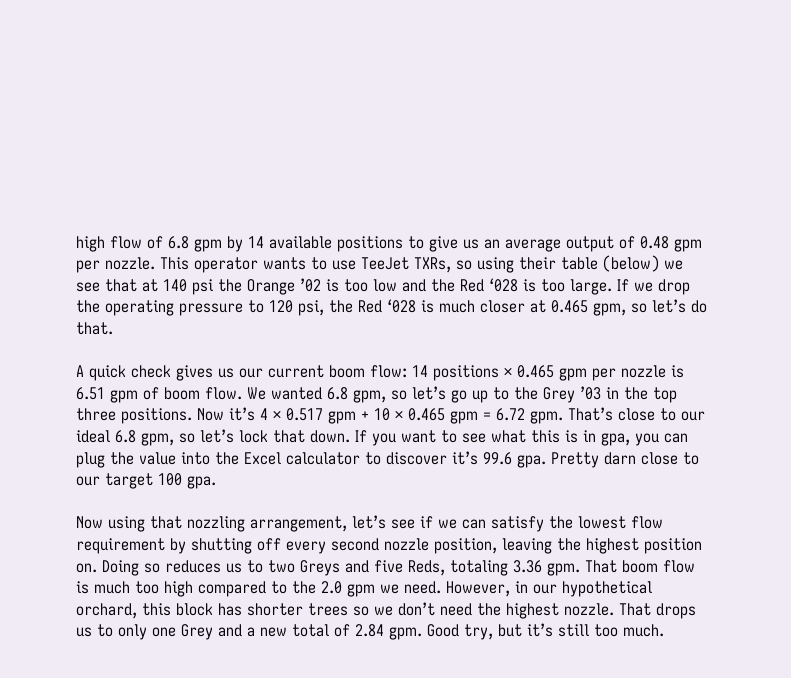high flow of 6.8 gpm by 14 available positions to give us an average output of 0.48 gpm per nozzle. This operator wants to use TeeJet TXRs, so using their table (below) we see that at 140 psi the Orange ’02 is too low and the Red ‘028 is too large. If we drop the operating pressure to 120 psi, the Red ‘028 is much closer at 0.465 gpm, so let’s do that.

A quick check gives us our current boom flow: 14 positions × 0.465 gpm per nozzle is 6.51 gpm of boom flow. We wanted 6.8 gpm, so let’s go up to the Grey ’03 in the top three positions. Now it’s 4 × 0.517 gpm + 10 × 0.465 gpm = 6.72 gpm. That’s close to our ideal 6.8 gpm, so let’s lock that down. If you want to see what this is in gpa, you can plug the value into the Excel calculator to discover it’s 99.6 gpa. Pretty darn close to our target 100 gpa.

Now using that nozzling arrangement, let’s see if we can satisfy the lowest flow requirement by shutting off every second nozzle position, leaving the highest position on. Doing so reduces us to two Greys and five Reds, totaling 3.36 gpm. That boom flow is much too high compared to the 2.0 gpm we need. However, in our hypothetical orchard, this block has shorter trees so we don’t need the highest nozzle. That drops us to only one Grey and a new total of 2.84 gpm. Good try, but it’s still too much.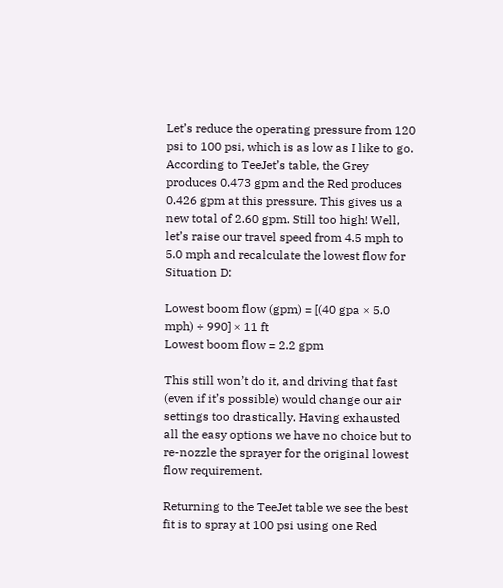Let’s reduce the operating pressure from 120 psi to 100 psi, which is as low as I like to go. According to TeeJet’s table, the Grey produces 0.473 gpm and the Red produces 0.426 gpm at this pressure. This gives us a new total of 2.60 gpm. Still too high! Well, let’s raise our travel speed from 4.5 mph to 5.0 mph and recalculate the lowest flow for Situation D:

Lowest boom flow (gpm) = [(40 gpa × 5.0 mph) ÷ 990] × 11 ft
Lowest boom flow = 2.2 gpm

This still won’t do it, and driving that fast (even if it’s possible) would change our air settings too drastically. Having exhausted all the easy options we have no choice but to re-nozzle the sprayer for the original lowest flow requirement.

Returning to the TeeJet table we see the best fit is to spray at 100 psi using one Red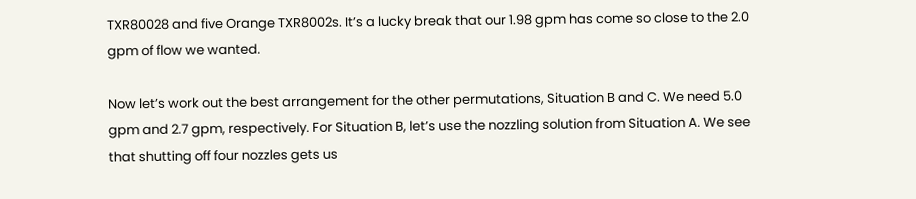TXR80028 and five Orange TXR8002s. It’s a lucky break that our 1.98 gpm has come so close to the 2.0 gpm of flow we wanted.

Now let’s work out the best arrangement for the other permutations, Situation B and C. We need 5.0 gpm and 2.7 gpm, respectively. For Situation B, let’s use the nozzling solution from Situation A. We see that shutting off four nozzles gets us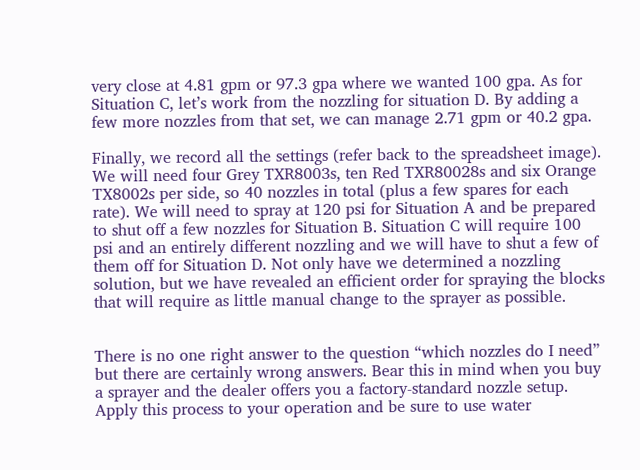very close at 4.81 gpm or 97.3 gpa where we wanted 100 gpa. As for Situation C, let’s work from the nozzling for situation D. By adding a few more nozzles from that set, we can manage 2.71 gpm or 40.2 gpa.

Finally, we record all the settings (refer back to the spreadsheet image). We will need four Grey TXR8003s, ten Red TXR80028s and six Orange TX8002s per side, so 40 nozzles in total (plus a few spares for each rate). We will need to spray at 120 psi for Situation A and be prepared to shut off a few nozzles for Situation B. Situation C will require 100 psi and an entirely different nozzling and we will have to shut a few of them off for Situation D. Not only have we determined a nozzling solution, but we have revealed an efficient order for spraying the blocks that will require as little manual change to the sprayer as possible.


There is no one right answer to the question “which nozzles do I need” but there are certainly wrong answers. Bear this in mind when you buy a sprayer and the dealer offers you a factory-standard nozzle setup. Apply this process to your operation and be sure to use water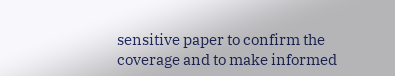sensitive paper to confirm the coverage and to make informed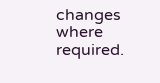changes where required.